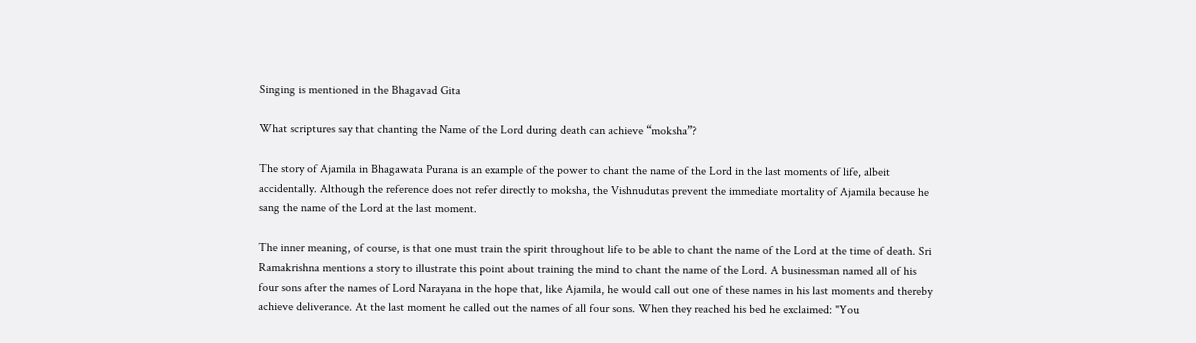Singing is mentioned in the Bhagavad Gita

What scriptures say that chanting the Name of the Lord during death can achieve “moksha”?

The story of Ajamila in Bhagawata Purana is an example of the power to chant the name of the Lord in the last moments of life, albeit accidentally. Although the reference does not refer directly to moksha, the Vishnudutas prevent the immediate mortality of Ajamila because he sang the name of the Lord at the last moment.

The inner meaning, of course, is that one must train the spirit throughout life to be able to chant the name of the Lord at the time of death. Sri Ramakrishna mentions a story to illustrate this point about training the mind to chant the name of the Lord. A businessman named all of his four sons after the names of Lord Narayana in the hope that, like Ajamila, he would call out one of these names in his last moments and thereby achieve deliverance. At the last moment he called out the names of all four sons. When they reached his bed he exclaimed: "You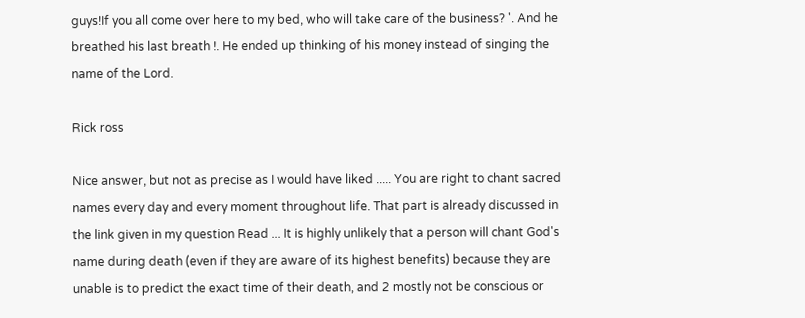guys!If you all come over here to my bed, who will take care of the business? '. And he breathed his last breath !. He ended up thinking of his money instead of singing the name of the Lord.

Rick ross

Nice answer, but not as precise as I would have liked ..... You are right to chant sacred names every day and every moment throughout life. That part is already discussed in the link given in my question Read ... It is highly unlikely that a person will chant God's name during death (even if they are aware of its highest benefits) because they are unable is to predict the exact time of their death, and 2 mostly not be conscious or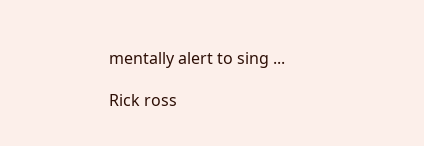mentally alert to sing ...

Rick ross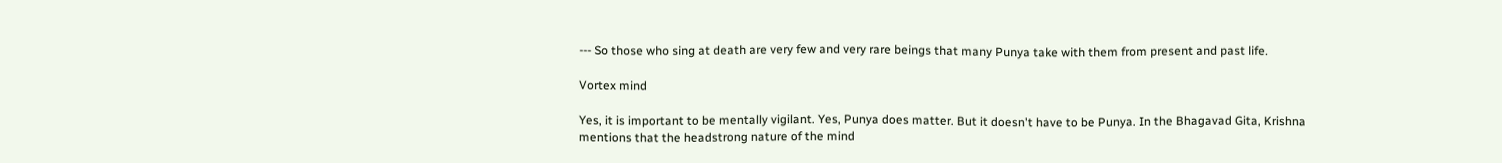--- So those who sing at death are very few and very rare beings that many Punya take with them from present and past life.

Vortex mind

Yes, it is important to be mentally vigilant. Yes, Punya does matter. But it doesn't have to be Punya. In the Bhagavad Gita, Krishna mentions that the headstrong nature of the mind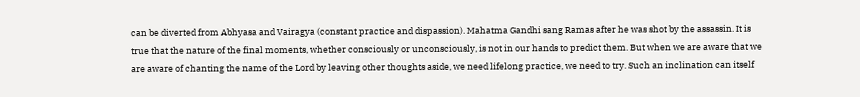can be diverted from Abhyasa and Vairagya (constant practice and dispassion). Mahatma Gandhi sang Ramas after he was shot by the assassin. It is true that the nature of the final moments, whether consciously or unconsciously, is not in our hands to predict them. But when we are aware that we are aware of chanting the name of the Lord by leaving other thoughts aside, we need lifelong practice, we need to try. Such an inclination can itself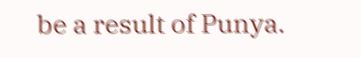be a result of Punya.